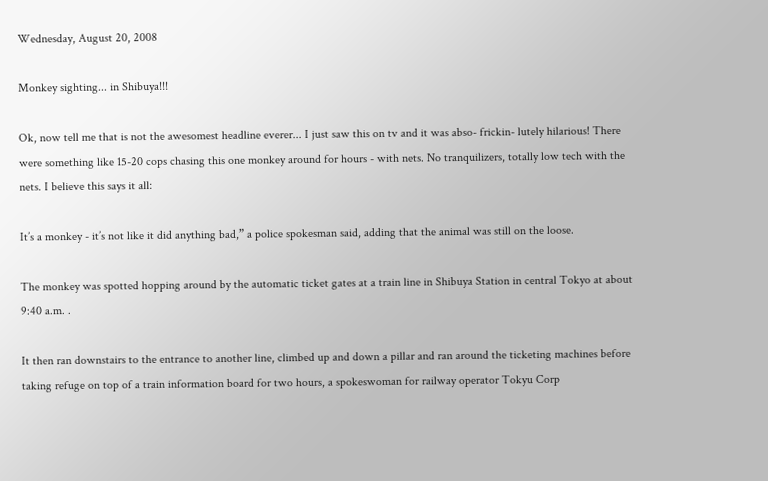Wednesday, August 20, 2008

Monkey sighting... in Shibuya!!!

Ok, now tell me that is not the awesomest headline everer... I just saw this on tv and it was abso- frickin- lutely hilarious! There were something like 15-20 cops chasing this one monkey around for hours - with nets. No tranquilizers, totally low tech with the nets. I believe this says it all:

It’s a monkey - it’s not like it did anything bad,” a police spokesman said, adding that the animal was still on the loose.

The monkey was spotted hopping around by the automatic ticket gates at a train line in Shibuya Station in central Tokyo at about 9:40 a.m. .

It then ran downstairs to the entrance to another line, climbed up and down a pillar and ran around the ticketing machines before taking refuge on top of a train information board for two hours, a spokeswoman for railway operator Tokyu Corp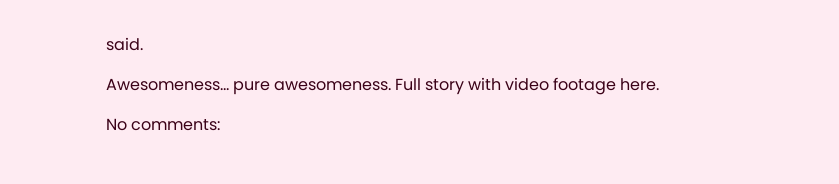said.

Awesomeness... pure awesomeness. Full story with video footage here.

No comments: